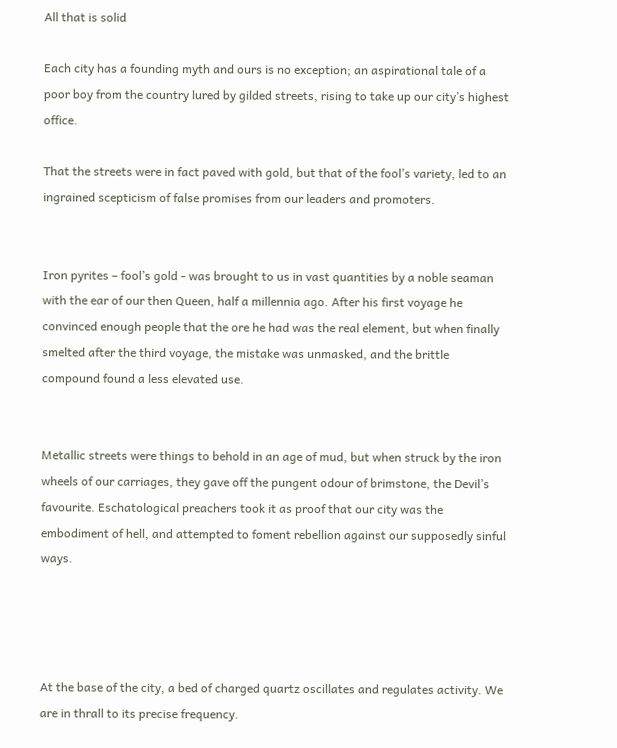All that is solid

Each city has a founding myth and ours is no exception; an aspirational tale of a poor boy from the country lured by gilded streets, rising to take up our city’s highest office.

That the streets were in fact paved with gold, but that of the fool’s variety, led to an ingrained scepticism of false promises from our leaders and promoters.


Iron pyrites – fool’s gold - was brought to us in vast quantities by a noble seaman with the ear of our then Queen, half a millennia ago. After his first voyage he convinced enough people that the ore he had was the real element, but when finally smelted after the third voyage, the mistake was unmasked, and the brittle compound found a less elevated use.


Metallic streets were things to behold in an age of mud, but when struck by the iron wheels of our carriages, they gave off the pungent odour of brimstone, the Devil’s favourite. Eschatological preachers took it as proof that our city was the embodiment of hell, and attempted to foment rebellion against our supposedly sinful ways.




At the base of the city, a bed of charged quartz oscillates and regulates activity. We are in thrall to its precise frequency.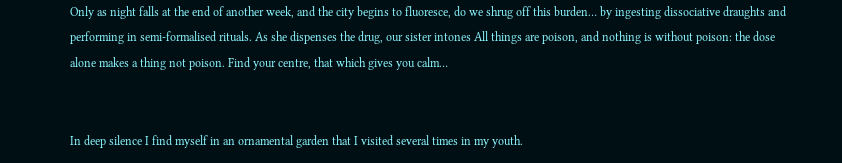Only as night falls at the end of another week, and the city begins to fluoresce, do we shrug off this burden… by ingesting dissociative draughts and performing in semi-formalised rituals. As she dispenses the drug, our sister intones All things are poison, and nothing is without poison: the dose alone makes a thing not poison. Find your centre, that which gives you calm…


In deep silence I find myself in an ornamental garden that I visited several times in my youth.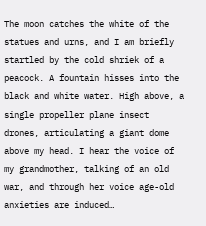The moon catches the white of the statues and urns, and I am briefly startled by the cold shriek of a peacock. A fountain hisses into the black and white water. High above, a single propeller plane insect drones, articulating a giant dome above my head. I hear the voice of my grandmother, talking of an old war, and through her voice age-old anxieties are induced…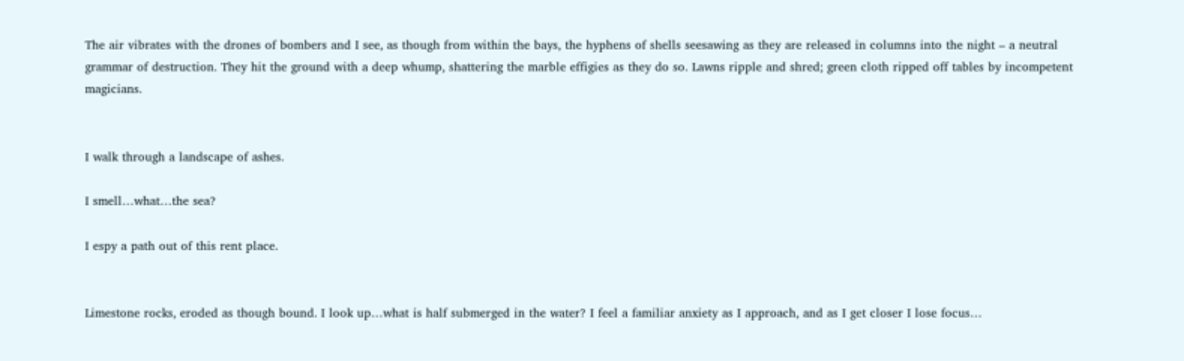The air vibrates with the drones of bombers and I see, as though from within the bays, the hyphens of shells seesawing as they are released in columns into the night – a neutral grammar of destruction. They hit the ground with a deep whump, shattering the marble effigies as they do so. Lawns ripple and shred; green cloth ripped off tables by incompetent magicians.


I walk through a landscape of ashes.

I smell…what…the sea?

I espy a path out of this rent place.


Limestone rocks, eroded as though bound. I look up…what is half submerged in the water? I feel a familiar anxiety as I approach, and as I get closer I lose focus…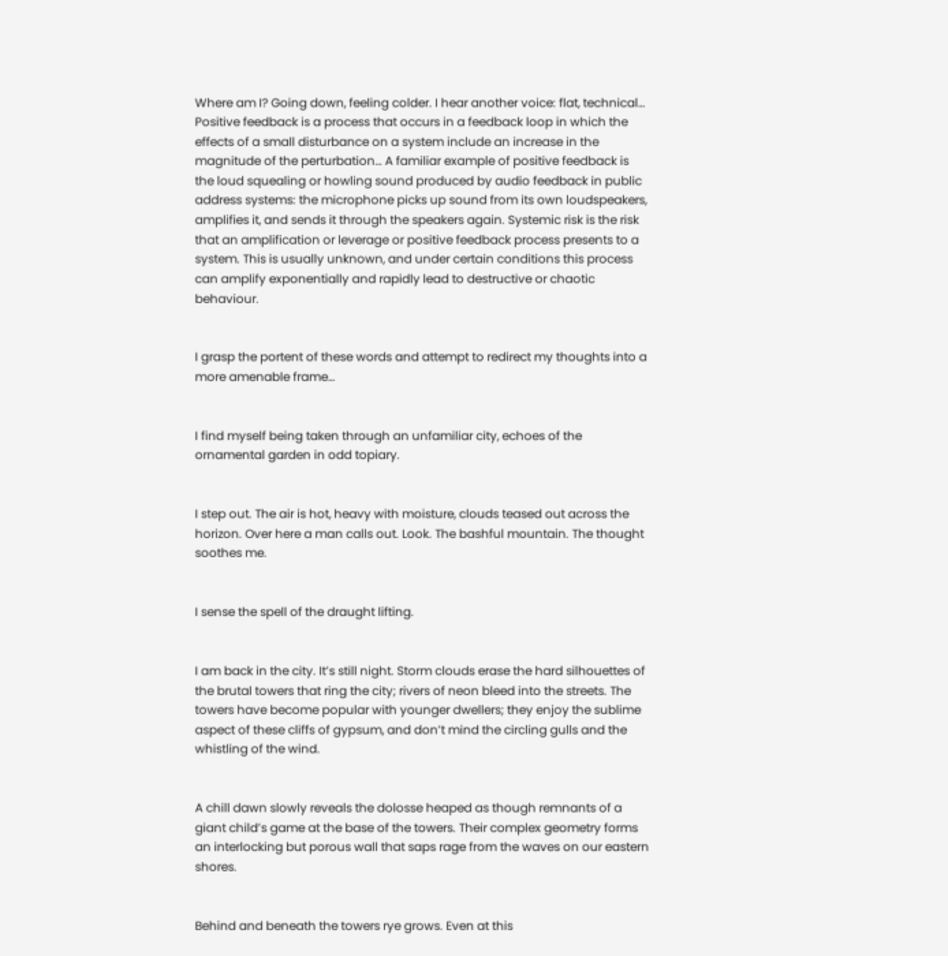Where am I? Going down, feeling colder. I hear another voice: flat, technical… Positive feedback is a process that occurs in a feedback loop in which the effects of a small disturbance on a system include an increase in the magnitude of the perturbation… A familiar example of positive feedback is the loud squealing or howling sound produced by audio feedback in public address systems: the microphone picks up sound from its own loudspeakers, amplifies it, and sends it through the speakers again. Systemic risk is the risk that an amplification or leverage or positive feedback process presents to a system. This is usually unknown, and under certain conditions this process can amplify exponentially and rapidly lead to destructive or chaotic behaviour.


I grasp the portent of these words and attempt to redirect my thoughts into a more amenable frame…


I find myself being taken through an unfamiliar city, echoes of the ornamental garden in odd topiary.


I step out. The air is hot, heavy with moisture, clouds teased out across the horizon. Over here a man calls out. Look. The bashful mountain. The thought soothes me.


I sense the spell of the draught lifting.


I am back in the city. It’s still night. Storm clouds erase the hard silhouettes of the brutal towers that ring the city; rivers of neon bleed into the streets. The towers have become popular with younger dwellers; they enjoy the sublime aspect of these cliffs of gypsum, and don’t mind the circling gulls and the whistling of the wind.


A chill dawn slowly reveals the dolosse heaped as though remnants of a giant child’s game at the base of the towers. Their complex geometry forms an interlocking but porous wall that saps rage from the waves on our eastern shores.


Behind and beneath the towers rye grows. Even at this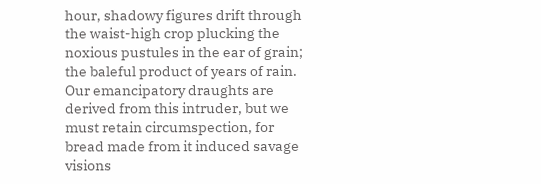hour, shadowy figures drift through the waist-high crop plucking the noxious pustules in the ear of grain; the baleful product of years of rain. Our emancipatory draughts are derived from this intruder, but we must retain circumspection, for bread made from it induced savage visions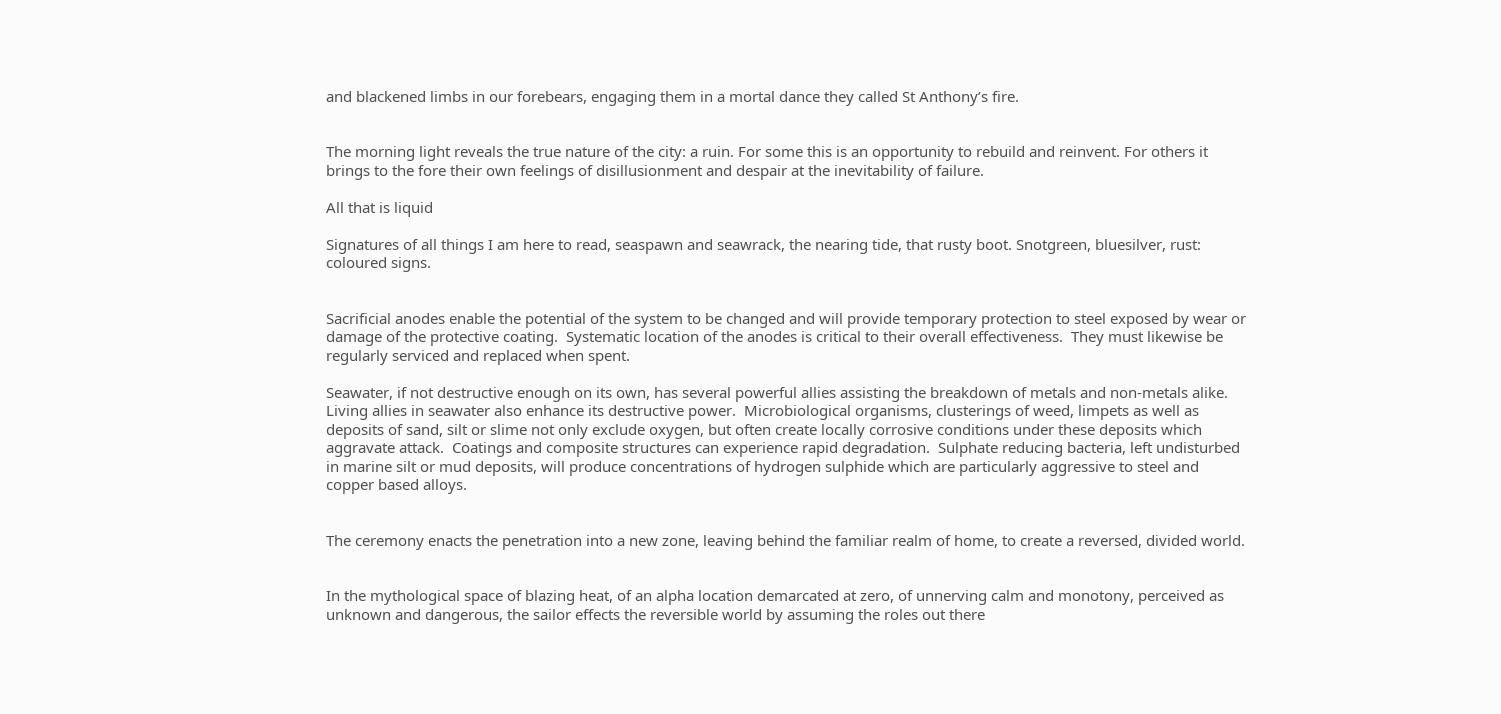and blackened limbs in our forebears, engaging them in a mortal dance they called St Anthony’s fire.


The morning light reveals the true nature of the city: a ruin. For some this is an opportunity to rebuild and reinvent. For others it brings to the fore their own feelings of disillusionment and despair at the inevitability of failure.

All that is liquid

Signatures of all things I am here to read, seaspawn and seawrack, the nearing tide, that rusty boot. Snotgreen, bluesilver, rust: coloured signs.


Sacrificial anodes enable the potential of the system to be changed and will provide temporary protection to steel exposed by wear or damage of the protective coating.  Systematic location of the anodes is critical to their overall effectiveness.  They must likewise be regularly serviced and replaced when spent.

Seawater, if not destructive enough on its own, has several powerful allies assisting the breakdown of metals and non-metals alike. Living allies in seawater also enhance its destructive power.  Microbiological organisms, clusterings of weed, limpets as well as deposits of sand, silt or slime not only exclude oxygen, but often create locally corrosive conditions under these deposits which aggravate attack.  Coatings and composite structures can experience rapid degradation.  Sulphate reducing bacteria, left undisturbed in marine silt or mud deposits, will produce concentrations of hydrogen sulphide which are particularly aggressive to steel and copper based alloys.


The ceremony enacts the penetration into a new zone, leaving behind the familiar realm of home, to create a reversed, divided world.


In the mythological space of blazing heat, of an alpha location demarcated at zero, of unnerving calm and monotony, perceived as unknown and dangerous, the sailor effects the reversible world by assuming the roles out there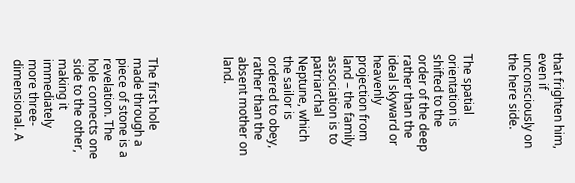that frighten him, even if unconsciously on the here side.


The spatial orientation is shifted to the order of the deep rather than the ideal skyward or heavenly projection from land – the family association is to patriarchal Neptune, which the sailor is ordered to obey, rather than the absent mother on land.




The first hole made through a piece of stone is a revelation. The hole connects one side to the other, making it immediately more three-dimensional. A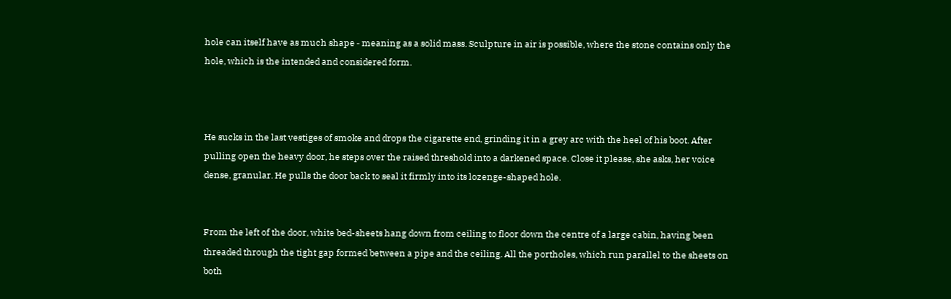hole can itself have as much shape ‐ meaning as a solid mass. Sculpture in air is possible, where the stone contains only the hole, which is the intended and considered form.



He sucks in the last vestiges of smoke and drops the cigarette end, grinding it in a grey arc with the heel of his boot. After pulling open the heavy door, he steps over the raised threshold into a darkened space. Close it please, she asks, her voice dense, granular. He pulls the door back to seal it firmly into its lozenge-shaped hole.


From the left of the door, white bed-sheets hang down from ceiling to floor down the centre of a large cabin, having been threaded through the tight gap formed between a pipe and the ceiling. All the portholes, which run parallel to the sheets on both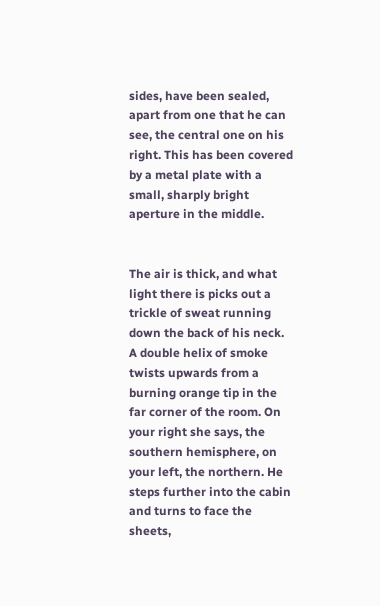sides, have been sealed, apart from one that he can see, the central one on his right. This has been covered by a metal plate with a small, sharply bright aperture in the middle.


The air is thick, and what light there is picks out a trickle of sweat running down the back of his neck. A double helix of smoke twists upwards from a burning orange tip in the far corner of the room. On your right she says, the southern hemisphere, on your left, the northern. He steps further into the cabin and turns to face the sheets,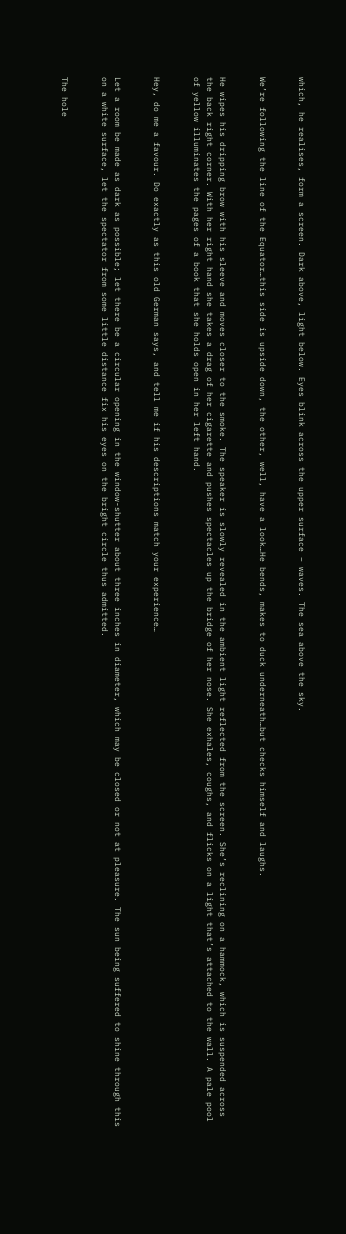which, he realises, form a screen. Dark above, light below. Eyes blink across the upper surface – waves. The sea above the sky.


We’re following the line of the Equator…this side is upside down, the other, well, have a look…He bends, makes to duck underneath…but checks himself and laughs.


He wipes his dripping brow with his sleeve and moves closer to the smoke. The speaker is slowly revealed in the ambient light reflected from the screen. She’s reclining on a hammock, which is suspended across the back right corner. With her right hand she takes a drag of her cigarette and pushes spectacles up the bridge of her nose. She exhales, coughs, and flicks on a light that’s attached to the wall. A pale pool of yellow illuminates the pages of a book that she holds open in her left hand.


Hey, do me a favour. Do exactly as this old German says, and tell me if his descriptions match your experience…


Let a room be made as dark as possible; let there be a circular opening in the window-shutter about three inches in diameter, which may be closed or not at pleasure. The sun being suffered to shine through this on a white surface, let the spectator from some little distance fix his eyes on the bright circle thus admitted.


The hole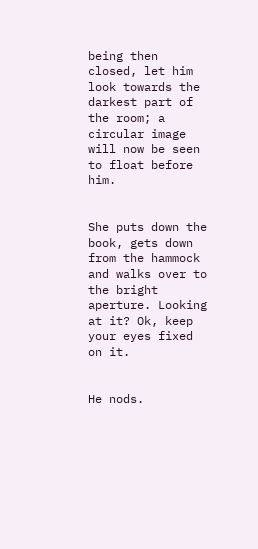being then closed, let him look towards the darkest part of the room; a circular image will now be seen to float before him.


She puts down the book, gets down from the hammock and walks over to the bright aperture. Looking at it? Ok, keep your eyes fixed on it.


He nods.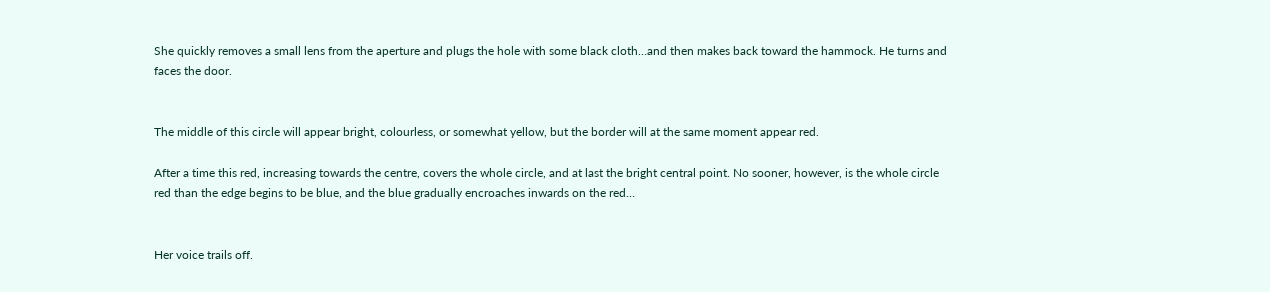She quickly removes a small lens from the aperture and plugs the hole with some black cloth…and then makes back toward the hammock. He turns and faces the door.


The middle of this circle will appear bright, colourless, or somewhat yellow, but the border will at the same moment appear red.

After a time this red, increasing towards the centre, covers the whole circle, and at last the bright central point. No sooner, however, is the whole circle red than the edge begins to be blue, and the blue gradually encroaches inwards on the red…


Her voice trails off.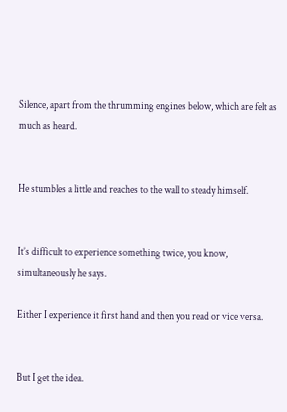Silence, apart from the thrumming engines below, which are felt as much as heard.


He stumbles a little and reaches to the wall to steady himself.


It’s difficult to experience something twice, you know, simultaneously he says.

Either I experience it first hand and then you read or vice versa.


But I get the idea.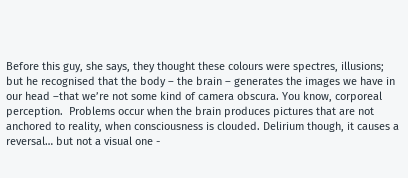Before this guy, she says, they thought these colours were spectres, illusions; but he recognised that the body – the brain – generates the images we have in our head –that we’re not some kind of camera obscura. You know, corporeal perception.  Problems occur when the brain produces pictures that are not anchored to reality, when consciousness is clouded. Delirium though, it causes a reversal… but not a visual one -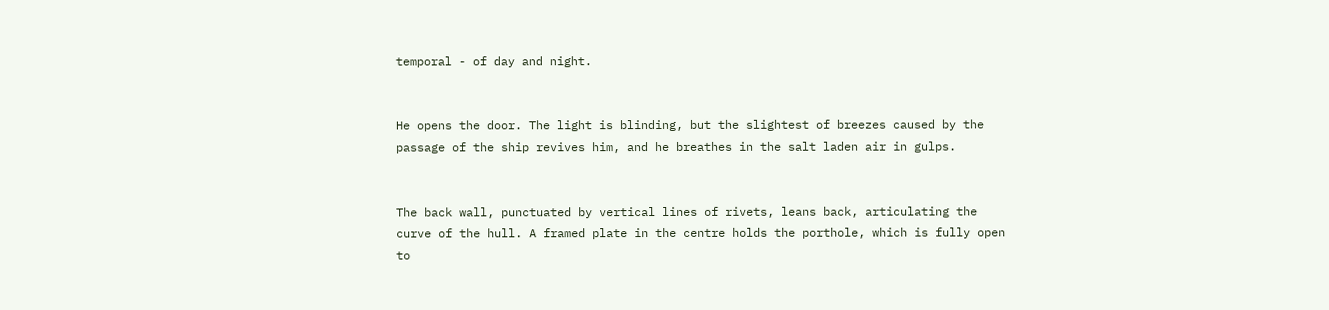temporal - of day and night.


He opens the door. The light is blinding, but the slightest of breezes caused by the passage of the ship revives him, and he breathes in the salt laden air in gulps.


The back wall, punctuated by vertical lines of rivets, leans back, articulating the curve of the hull. A framed plate in the centre holds the porthole, which is fully open to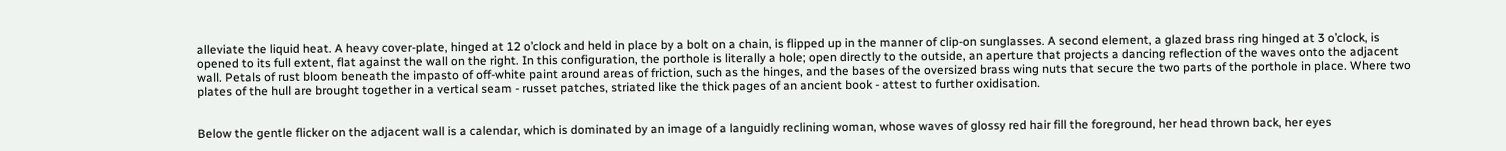alleviate the liquid heat. A heavy cover-plate, hinged at 12 o’clock and held in place by a bolt on a chain, is flipped up in the manner of clip-on sunglasses. A second element, a glazed brass ring hinged at 3 o’clock, is opened to its full extent, flat against the wall on the right. In this configuration, the porthole is literally a hole; open directly to the outside, an aperture that projects a dancing reflection of the waves onto the adjacent wall. Petals of rust bloom beneath the impasto of off-white paint around areas of friction, such as the hinges, and the bases of the oversized brass wing nuts that secure the two parts of the porthole in place. Where two plates of the hull are brought together in a vertical seam - russet patches, striated like the thick pages of an ancient book - attest to further oxidisation.


Below the gentle flicker on the adjacent wall is a calendar, which is dominated by an image of a languidly reclining woman, whose waves of glossy red hair fill the foreground, her head thrown back, her eyes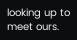looking up to meet ours.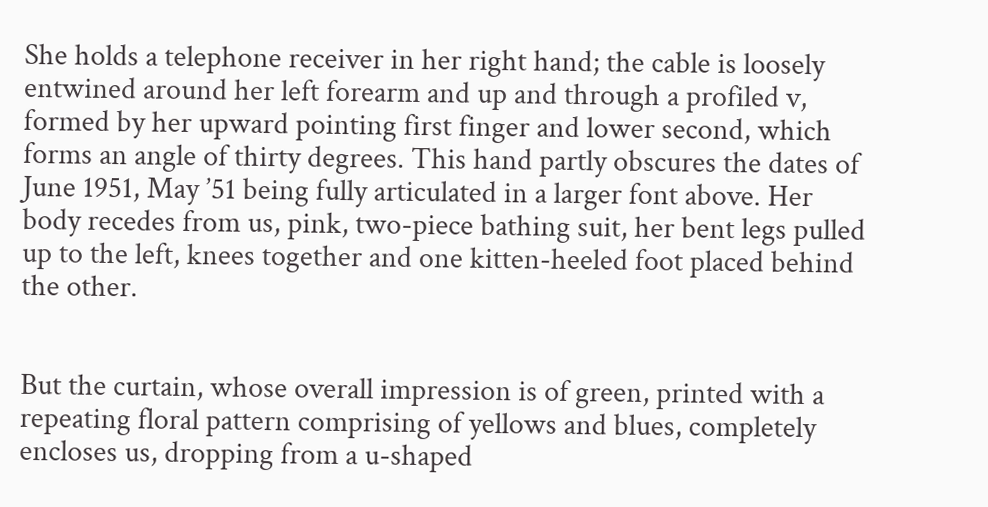She holds a telephone receiver in her right hand; the cable is loosely entwined around her left forearm and up and through a profiled v, formed by her upward pointing first finger and lower second, which forms an angle of thirty degrees. This hand partly obscures the dates of June 1951, May ’51 being fully articulated in a larger font above. Her body recedes from us, pink, two-piece bathing suit, her bent legs pulled up to the left, knees together and one kitten-heeled foot placed behind the other.


But the curtain, whose overall impression is of green, printed with a repeating floral pattern comprising of yellows and blues, completely encloses us, dropping from a u-shaped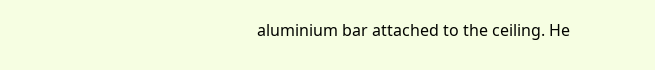aluminium bar attached to the ceiling. He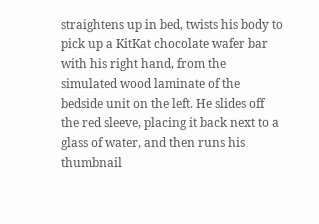straightens up in bed, twists his body to pick up a KitKat chocolate wafer bar with his right hand, from the simulated wood laminate of the bedside unit on the left. He slides off the red sleeve, placing it back next to a glass of water, and then runs his thumbnail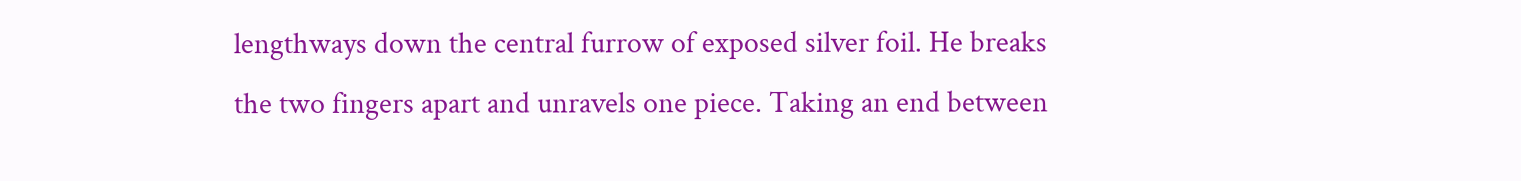lengthways down the central furrow of exposed silver foil. He breaks the two fingers apart and unravels one piece. Taking an end between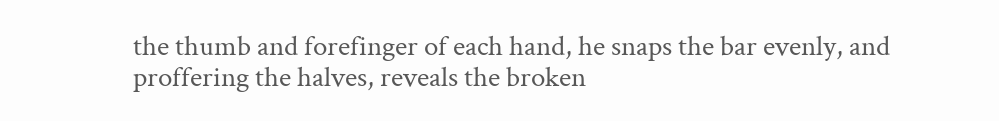the thumb and forefinger of each hand, he snaps the bar evenly, and proffering the halves, reveals the broken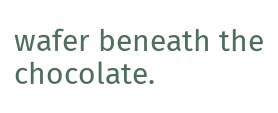wafer beneath the chocolate.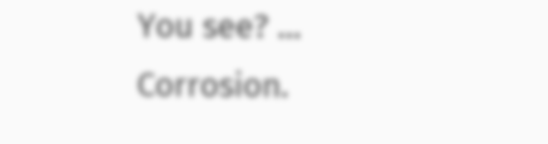You see? ... Corrosion.